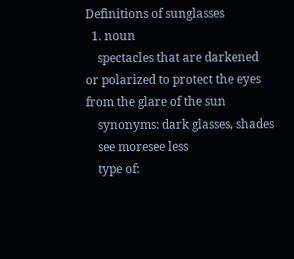Definitions of sunglasses
  1. noun
    spectacles that are darkened or polarized to protect the eyes from the glare of the sun
    synonyms: dark glasses, shades
    see moresee less
    type of: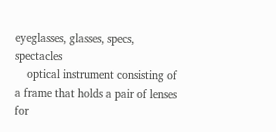eyeglasses, glasses, specs, spectacles
    optical instrument consisting of a frame that holds a pair of lenses for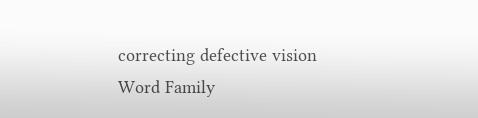correcting defective vision
Word Family